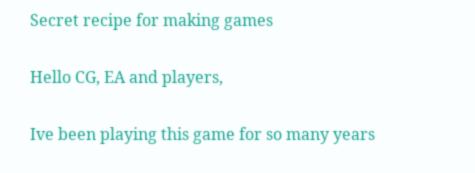Secret recipe for making games

Hello CG, EA and players,

Ive been playing this game for so many years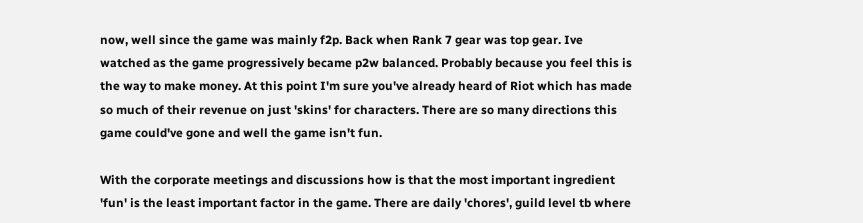now, well since the game was mainly f2p. Back when Rank 7 gear was top gear. Ive watched as the game progressively became p2w balanced. Probably because you feel this is the way to make money. At this point I'm sure you've already heard of Riot which has made so much of their revenue on just 'skins' for characters. There are so many directions this game could've gone and well the game isn't fun.

With the corporate meetings and discussions how is that the most important ingredient 'fun' is the least important factor in the game. There are daily 'chores', guild level tb where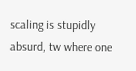scaling is stupidly absurd, tw where one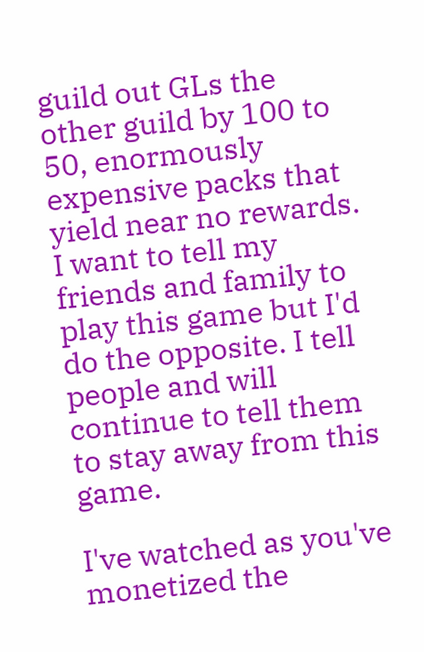guild out GLs the other guild by 100 to 50, enormously expensive packs that yield near no rewards. I want to tell my friends and family to play this game but I'd do the opposite. I tell people and will continue to tell them to stay away from this game.

I've watched as you've monetized the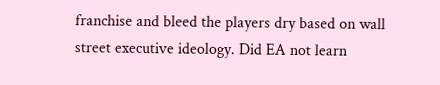franchise and bleed the players dry based on wall street executive ideology. Did EA not learn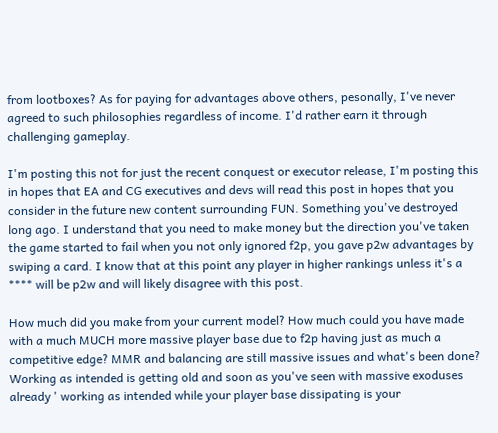from lootboxes? As for paying for advantages above others, pesonally, I've never agreed to such philosophies regardless of income. I'd rather earn it through challenging gameplay.

I'm posting this not for just the recent conquest or executor release, I'm posting this in hopes that EA and CG executives and devs will read this post in hopes that you consider in the future new content surrounding FUN. Something you've destroyed long ago. I understand that you need to make money but the direction you've taken the game started to fail when you not only ignored f2p, you gave p2w advantages by swiping a card. I know that at this point any player in higher rankings unless it's a **** will be p2w and will likely disagree with this post.

How much did you make from your current model? How much could you have made with a much MUCH more massive player base due to f2p having just as much a competitive edge? MMR and balancing are still massive issues and what's been done? Working as intended is getting old and soon as you've seen with massive exoduses already ' working as intended while your player base dissipating is your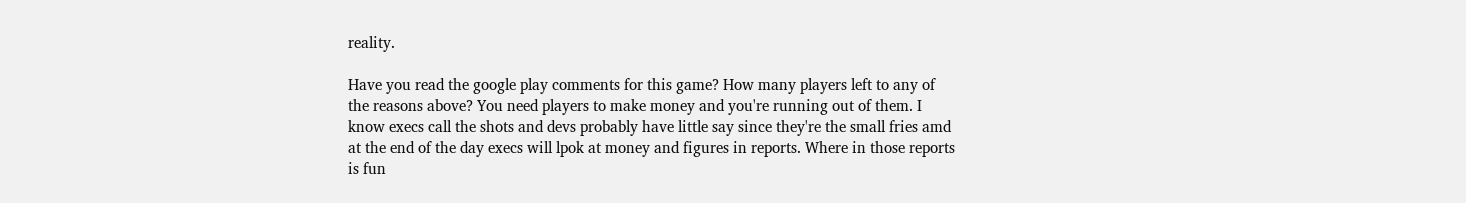reality.

Have you read the google play comments for this game? How many players left to any of the reasons above? You need players to make money and you're running out of them. I know execs call the shots and devs probably have little say since they're the small fries amd at the end of the day execs will lpok at money and figures in reports. Where in those reports is fun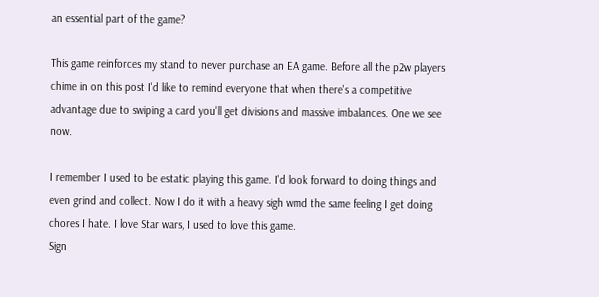an essential part of the game?

This game reinforces my stand to never purchase an EA game. Before all the p2w players chime in on this post I'd like to remind everyone that when there's a competitive advantage due to swiping a card you'll get divisions and massive imbalances. One we see now.

I remember I used to be estatic playing this game. I'd look forward to doing things and even grind and collect. Now I do it with a heavy sigh wmd the same feeling I get doing chores I hate. I love Star wars, I used to love this game.
Sign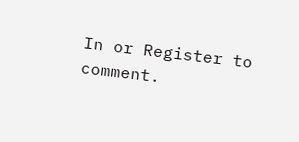In or Register to comment.